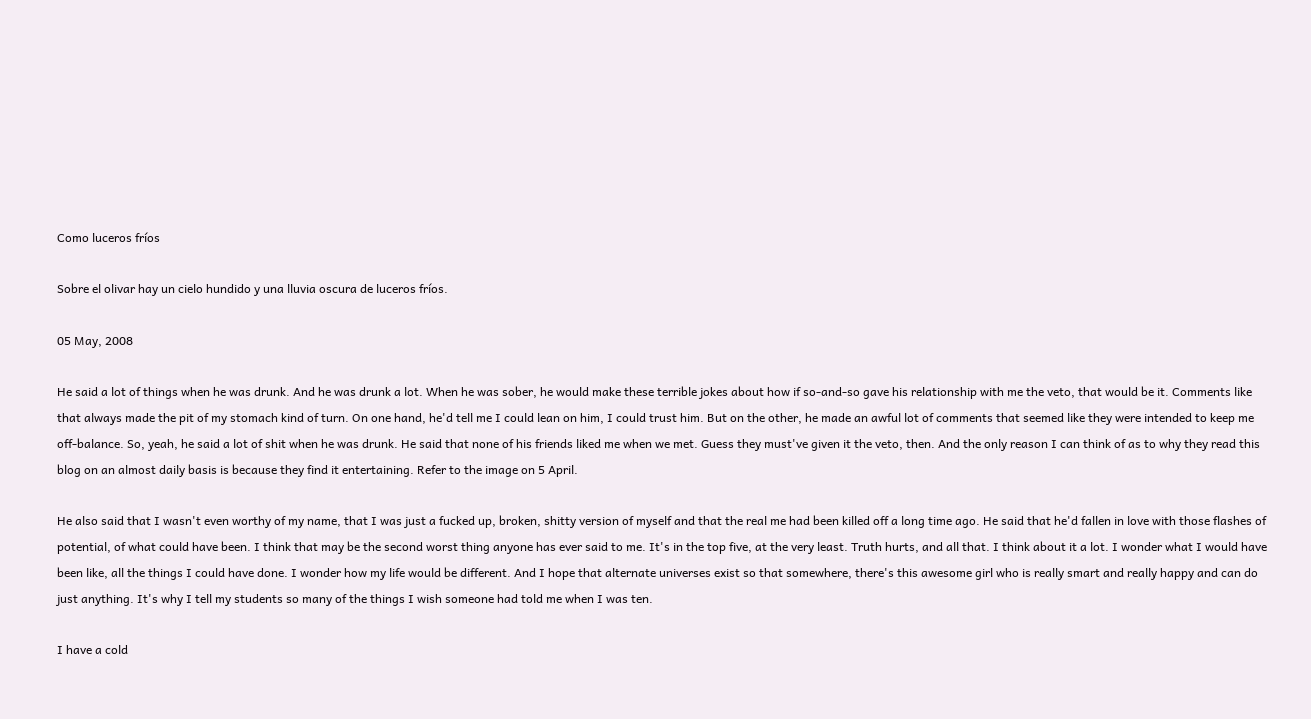Como luceros fríos

Sobre el olivar hay un cielo hundido y una lluvia oscura de luceros fríos.

05 May, 2008

He said a lot of things when he was drunk. And he was drunk a lot. When he was sober, he would make these terrible jokes about how if so-and-so gave his relationship with me the veto, that would be it. Comments like that always made the pit of my stomach kind of turn. On one hand, he'd tell me I could lean on him, I could trust him. But on the other, he made an awful lot of comments that seemed like they were intended to keep me off-balance. So, yeah, he said a lot of shit when he was drunk. He said that none of his friends liked me when we met. Guess they must've given it the veto, then. And the only reason I can think of as to why they read this blog on an almost daily basis is because they find it entertaining. Refer to the image on 5 April.

He also said that I wasn't even worthy of my name, that I was just a fucked up, broken, shitty version of myself and that the real me had been killed off a long time ago. He said that he'd fallen in love with those flashes of potential, of what could have been. I think that may be the second worst thing anyone has ever said to me. It's in the top five, at the very least. Truth hurts, and all that. I think about it a lot. I wonder what I would have been like, all the things I could have done. I wonder how my life would be different. And I hope that alternate universes exist so that somewhere, there's this awesome girl who is really smart and really happy and can do just anything. It's why I tell my students so many of the things I wish someone had told me when I was ten.

I have a cold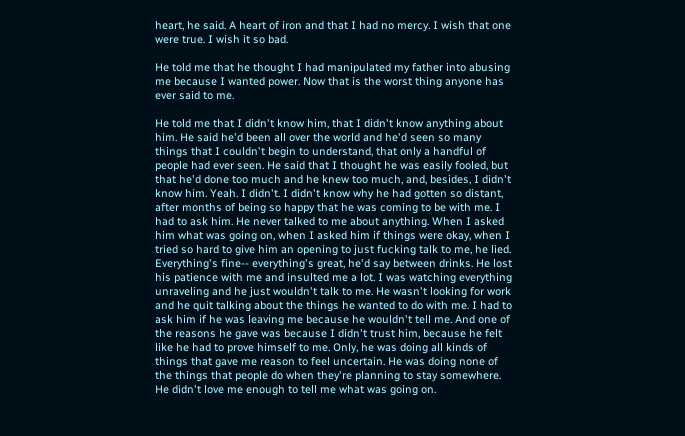heart, he said. A heart of iron and that I had no mercy. I wish that one were true. I wish it so bad.

He told me that he thought I had manipulated my father into abusing me because I wanted power. Now that is the worst thing anyone has ever said to me.

He told me that I didn't know him, that I didn't know anything about him. He said he'd been all over the world and he'd seen so many things that I couldn't begin to understand, that only a handful of people had ever seen. He said that I thought he was easily fooled, but that he'd done too much and he knew too much, and, besides, I didn't know him. Yeah. I didn't. I didn't know why he had gotten so distant, after months of being so happy that he was coming to be with me. I had to ask him. He never talked to me about anything. When I asked him what was going on, when I asked him if things were okay, when I tried so hard to give him an opening to just fucking talk to me, he lied. Everything's fine-- everything's great, he'd say between drinks. He lost his patience with me and insulted me a lot. I was watching everything unraveling and he just wouldn't talk to me. He wasn't looking for work and he quit talking about the things he wanted to do with me. I had to ask him if he was leaving me because he wouldn't tell me. And one of the reasons he gave was because I didn't trust him, because he felt like he had to prove himself to me. Only, he was doing all kinds of things that gave me reason to feel uncertain. He was doing none of the things that people do when they're planning to stay somewhere. He didn't love me enough to tell me what was going on.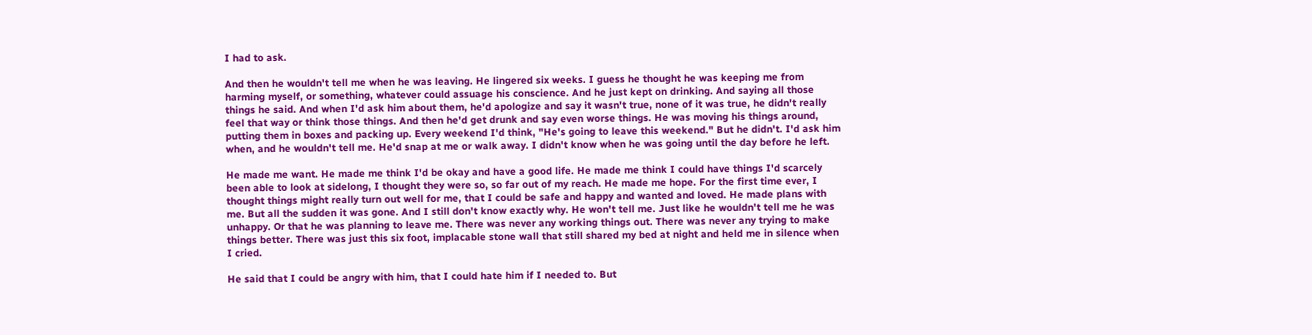I had to ask.

And then he wouldn't tell me when he was leaving. He lingered six weeks. I guess he thought he was keeping me from harming myself, or something, whatever could assuage his conscience. And he just kept on drinking. And saying all those things he said. And when I'd ask him about them, he'd apologize and say it wasn't true, none of it was true, he didn't really feel that way or think those things. And then he'd get drunk and say even worse things. He was moving his things around, putting them in boxes and packing up. Every weekend I'd think, "He's going to leave this weekend." But he didn't. I'd ask him when, and he wouldn't tell me. He'd snap at me or walk away. I didn't know when he was going until the day before he left.

He made me want. He made me think I'd be okay and have a good life. He made me think I could have things I'd scarcely been able to look at sidelong, I thought they were so, so far out of my reach. He made me hope. For the first time ever, I thought things might really turn out well for me, that I could be safe and happy and wanted and loved. He made plans with me. But all the sudden it was gone. And I still don't know exactly why. He won't tell me. Just like he wouldn't tell me he was unhappy. Or that he was planning to leave me. There was never any working things out. There was never any trying to make things better. There was just this six foot, implacable stone wall that still shared my bed at night and held me in silence when I cried.

He said that I could be angry with him, that I could hate him if I needed to. But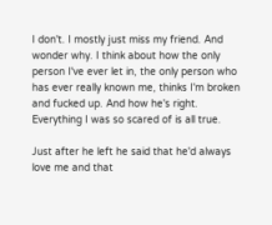I don't. I mostly just miss my friend. And wonder why. I think about how the only person I've ever let in, the only person who has ever really known me, thinks I'm broken and fucked up. And how he's right. Everything I was so scared of is all true.

Just after he left he said that he'd always love me and that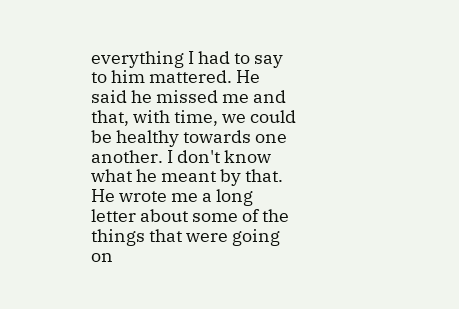everything I had to say to him mattered. He said he missed me and that, with time, we could be healthy towards one another. I don't know what he meant by that. He wrote me a long letter about some of the things that were going on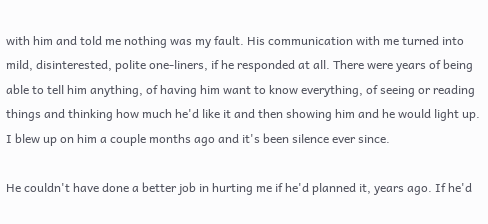with him and told me nothing was my fault. His communication with me turned into mild, disinterested, polite one-liners, if he responded at all. There were years of being able to tell him anything, of having him want to know everything, of seeing or reading things and thinking how much he'd like it and then showing him and he would light up. I blew up on him a couple months ago and it's been silence ever since.

He couldn't have done a better job in hurting me if he'd planned it, years ago. If he'd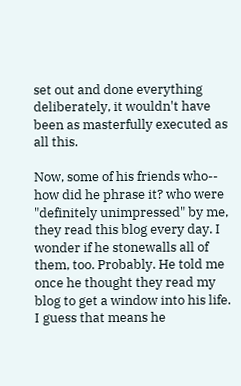set out and done everything deliberately, it wouldn't have been as masterfully executed as all this.

Now, some of his friends who-- how did he phrase it? who were "definitely unimpressed" by me, they read this blog every day. I wonder if he stonewalls all of them, too. Probably. He told me once he thought they read my blog to get a window into his life. I guess that means he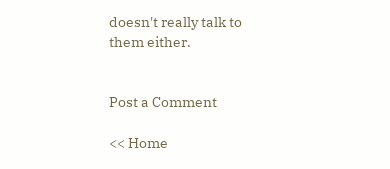doesn't really talk to them either.


Post a Comment

<< Home